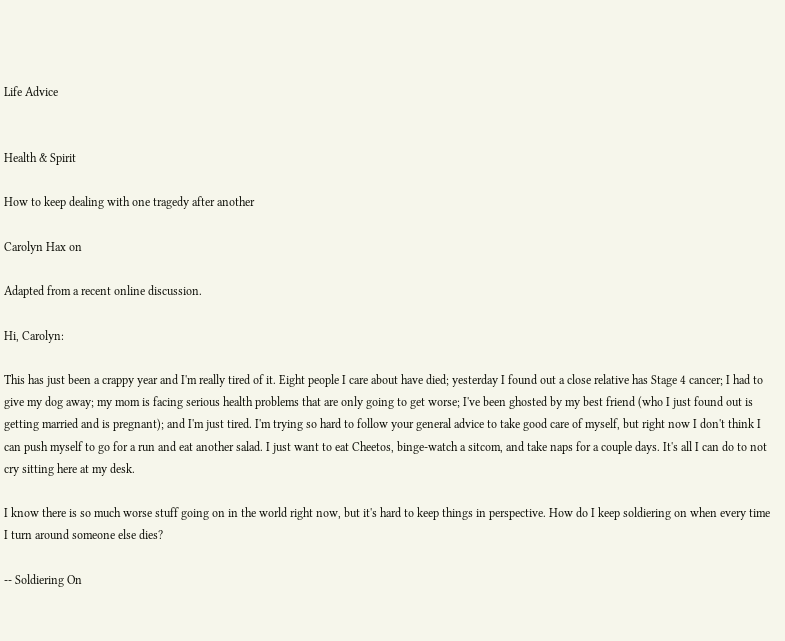Life Advice


Health & Spirit

How to keep dealing with one tragedy after another

Carolyn Hax on

Adapted from a recent online discussion.

Hi, Carolyn:

This has just been a crappy year and I'm really tired of it. Eight people I care about have died; yesterday I found out a close relative has Stage 4 cancer; I had to give my dog away; my mom is facing serious health problems that are only going to get worse; I've been ghosted by my best friend (who I just found out is getting married and is pregnant); and I'm just tired. I'm trying so hard to follow your general advice to take good care of myself, but right now I don't think I can push myself to go for a run and eat another salad. I just want to eat Cheetos, binge-watch a sitcom, and take naps for a couple days. It's all I can do to not cry sitting here at my desk.

I know there is so much worse stuff going on in the world right now, but it's hard to keep things in perspective. How do I keep soldiering on when every time I turn around someone else dies?

-- Soldiering On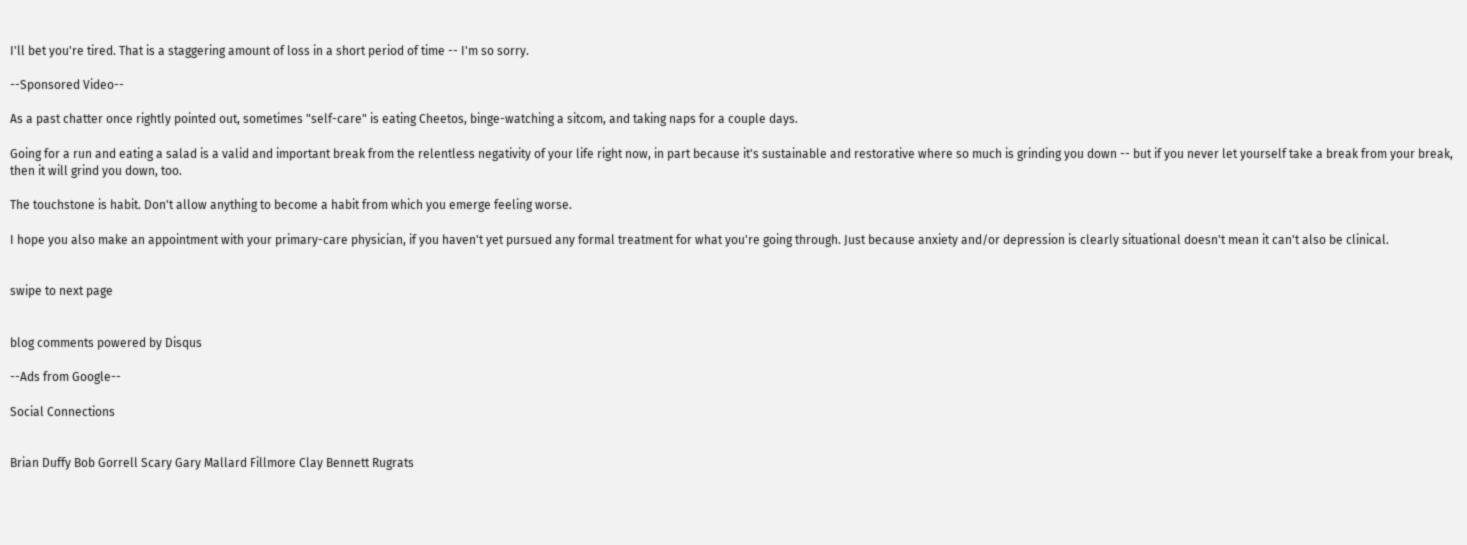I'll bet you're tired. That is a staggering amount of loss in a short period of time -- I'm so sorry.

--Sponsored Video--

As a past chatter once rightly pointed out, sometimes "self-care" is eating Cheetos, binge-watching a sitcom, and taking naps for a couple days.

Going for a run and eating a salad is a valid and important break from the relentless negativity of your life right now, in part because it's sustainable and restorative where so much is grinding you down -- but if you never let yourself take a break from your break, then it will grind you down, too.

The touchstone is habit. Don't allow anything to become a habit from which you emerge feeling worse.

I hope you also make an appointment with your primary-care physician, if you haven't yet pursued any formal treatment for what you're going through. Just because anxiety and/or depression is clearly situational doesn't mean it can't also be clinical.


swipe to next page


blog comments powered by Disqus

--Ads from Google--

Social Connections


Brian Duffy Bob Gorrell Scary Gary Mallard Fillmore Clay Bennett Rugrats